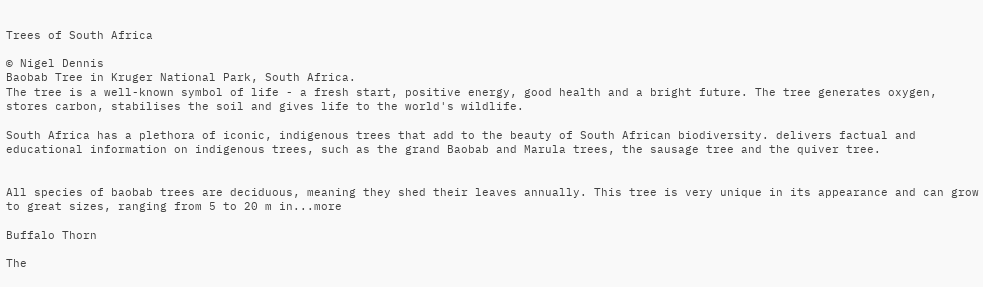Trees of South Africa

© Nigel Dennis
Baobab Tree in Kruger National Park, South Africa.
The tree is a well-known symbol of life - a fresh start, positive energy, good health and a bright future. The tree generates oxygen, stores carbon, stabilises the soil and gives life to the world's wildlife.

South Africa has a plethora of iconic, indigenous trees that add to the beauty of South African biodiversity. delivers factual and educational information on indigenous trees, such as the grand Baobab and Marula trees, the sausage tree and the quiver tree.


All species of baobab trees are deciduous, meaning they shed their leaves annually. This tree is very unique in its appearance and can grow to great sizes, ranging from 5 to 20 m in...more

Buffalo Thorn

The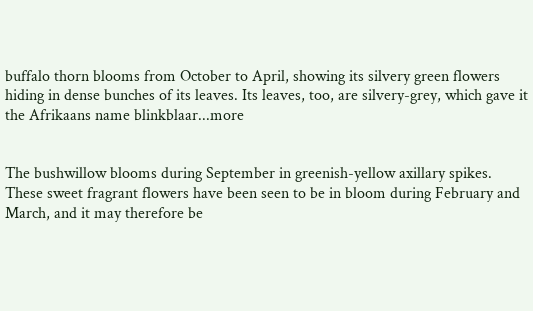buffalo thorn blooms from October to April, showing its silvery green flowers hiding in dense bunches of its leaves. Its leaves, too, are silvery-grey, which gave it the Afrikaans name blinkblaar...more


The bushwillow blooms during September in greenish-yellow axillary spikes. These sweet fragrant flowers have been seen to be in bloom during February and March, and it may therefore be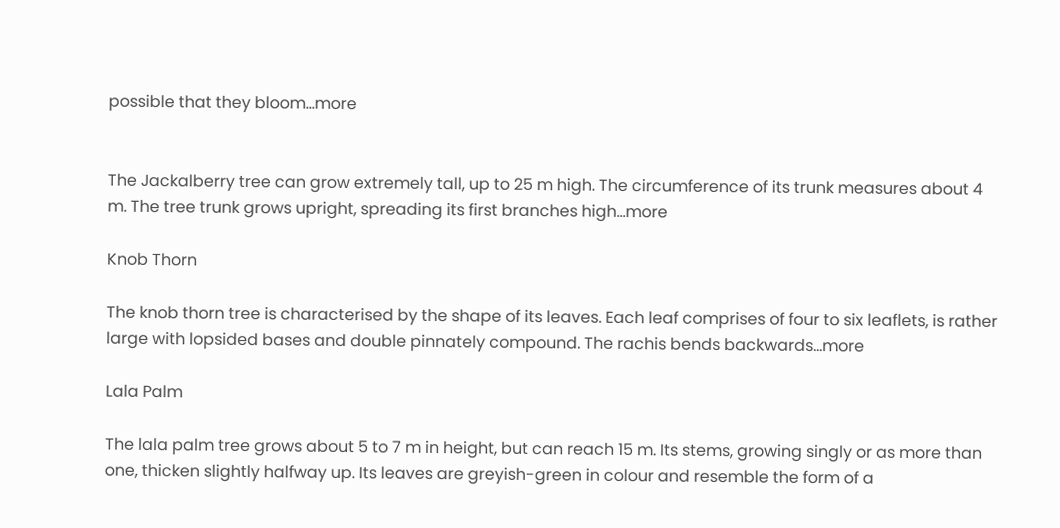possible that they bloom...more


The Jackalberry tree can grow extremely tall, up to 25 m high. The circumference of its trunk measures about 4 m. The tree trunk grows upright, spreading its first branches high...more

Knob Thorn

The knob thorn tree is characterised by the shape of its leaves. Each leaf comprises of four to six leaflets, is rather large with lopsided bases and double pinnately compound. The rachis bends backwards...more

Lala Palm

The lala palm tree grows about 5 to 7 m in height, but can reach 15 m. Its stems, growing singly or as more than one, thicken slightly halfway up. Its leaves are greyish-green in colour and resemble the form of a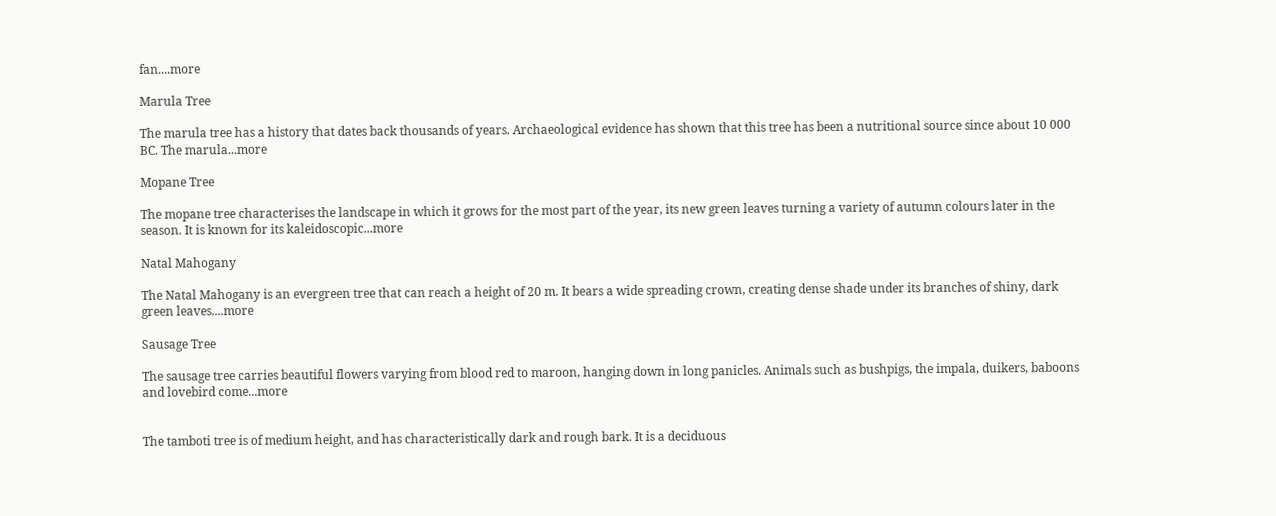fan....more

Marula Tree

The marula tree has a history that dates back thousands of years. Archaeological evidence has shown that this tree has been a nutritional source since about 10 000 BC. The marula...more

Mopane Tree

The mopane tree characterises the landscape in which it grows for the most part of the year, its new green leaves turning a variety of autumn colours later in the season. It is known for its kaleidoscopic...more

Natal Mahogany

The Natal Mahogany is an evergreen tree that can reach a height of 20 m. It bears a wide spreading crown, creating dense shade under its branches of shiny, dark green leaves....more

Sausage Tree

The sausage tree carries beautiful flowers varying from blood red to maroon, hanging down in long panicles. Animals such as bushpigs, the impala, duikers, baboons and lovebird come...more


The tamboti tree is of medium height, and has characteristically dark and rough bark. It is a deciduous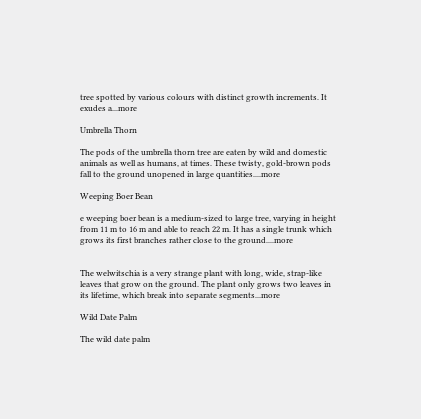tree spotted by various colours with distinct growth increments. It exudes a...more

Umbrella Thorn

The pods of the umbrella thorn tree are eaten by wild and domestic animals as well as humans, at times. These twisty, gold-brown pods fall to the ground unopened in large quantities....more

Weeping Boer Bean

e weeping boer bean is a medium-sized to large tree, varying in height from 11 m to 16 m and able to reach 22 m. It has a single trunk which grows its first branches rather close to the ground....more


The welwitschia is a very strange plant with long, wide, strap-like leaves that grow on the ground. The plant only grows two leaves in its lifetime, which break into separate segments...more

Wild Date Palm

The wild date palm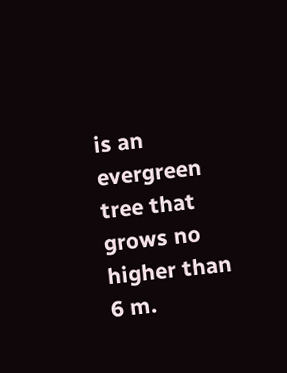is an evergreen tree that grows no higher than 6 m.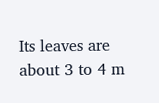Its leaves are about 3 to 4 m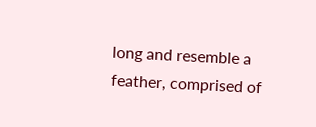long and resemble a feather, comprised of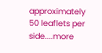approximately 50 leaflets per side....more